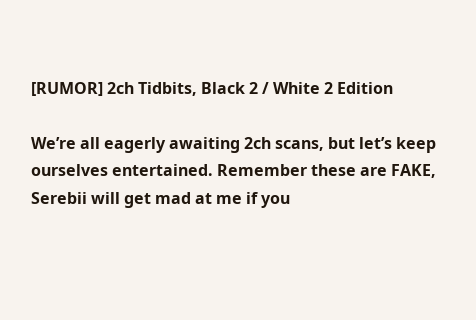[RUMOR] 2ch Tidbits, Black 2 / White 2 Edition

We’re all eagerly awaiting 2ch scans, but let’s keep ourselves entertained. Remember these are FAKE, Serebii will get mad at me if you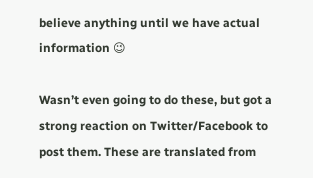believe anything until we have actual information 😉

Wasn’t even going to do these, but got a strong reaction on Twitter/Facebook to post them. These are translated from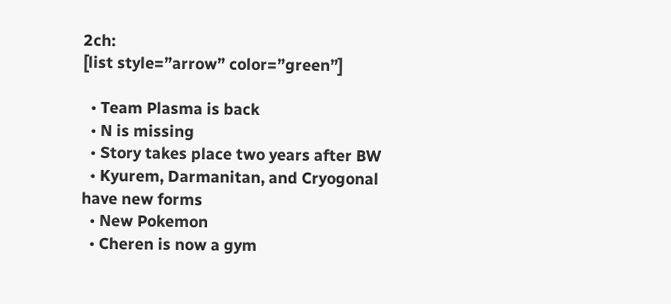2ch:
[list style=”arrow” color=”green”]

  • Team Plasma is back
  • N is missing
  • Story takes place two years after BW
  • Kyurem, Darmanitan, and Cryogonal have new forms
  • New Pokemon
  • Cheren is now a gym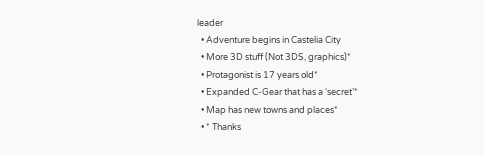leader
  • Adventure begins in Castelia City
  • More 3D stuff (Not 3DS, graphics)*
  • Protagonist is 17 years old*
  • Expanded C-Gear that has a ‘secret’*
  • Map has new towns and places*
  • * Thanks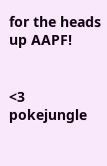for the heads up AAPF!


<3 pokejungle